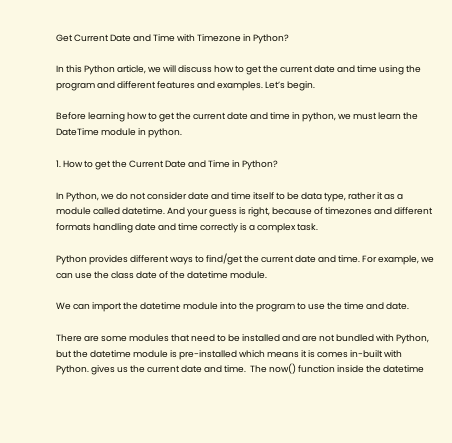Get Current Date and Time with Timezone in Python?

In this Python article, we will discuss how to get the current date and time using the program and different features and examples. Let’s begin.

Before learning how to get the current date and time in python, we must learn the DateTime module in python.

1. How to get the Current Date and Time in Python?

In Python, we do not consider date and time itself to be data type, rather it as a module called datetime. And your guess is right, because of timezones and different formats handling date and time correctly is a complex task.

Python provides different ways to find/get the current date and time. For example, we can use the class date of the datetime module.

We can import the datetime module into the program to use the time and date.

There are some modules that need to be installed and are not bundled with Python, but the datetime module is pre-installed which means it is comes in-built with Python. gives us the current date and time.  The now() function inside the datetime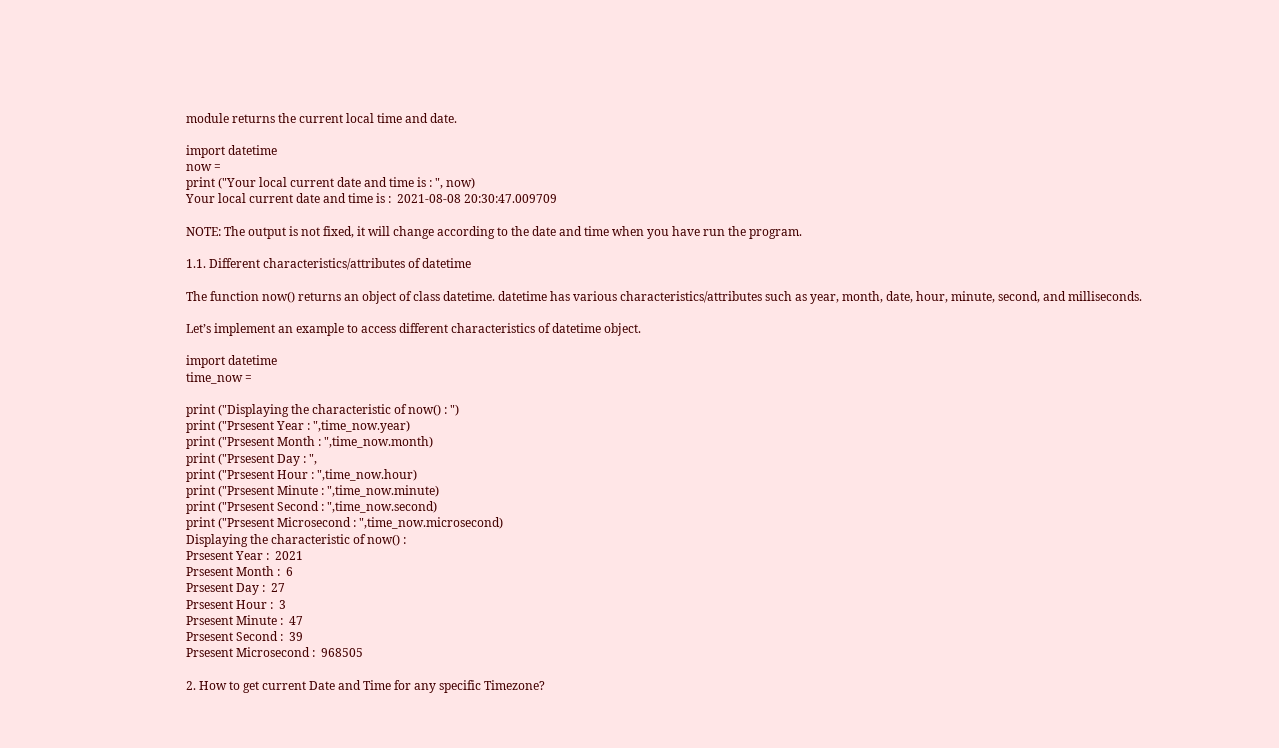module returns the current local time and date.

import datetime
now =
print ("Your local current date and time is : ", now)
Your local current date and time is :  2021-08-08 20:30:47.009709

NOTE: The output is not fixed, it will change according to the date and time when you have run the program.

1.1. Different characteristics/attributes of datetime

The function now() returns an object of class datetime. datetime has various characteristics/attributes such as year, month, date, hour, minute, second, and milliseconds.

Let’s implement an example to access different characteristics of datetime object.

import datetime
time_now =

print ("Displaying the characteristic of now() : ")
print ("Prsesent Year : ",time_now.year)
print ("Prsesent Month : ",time_now.month)
print ("Prsesent Day : ",
print ("Prsesent Hour : ",time_now.hour)
print ("Prsesent Minute : ",time_now.minute)
print ("Prsesent Second : ",time_now.second)
print ("Prsesent Microsecond : ",time_now.microsecond)
Displaying the characteristic of now() :
Prsesent Year :  2021
Prsesent Month :  6
Prsesent Day :  27
Prsesent Hour :  3
Prsesent Minute :  47
Prsesent Second :  39
Prsesent Microsecond :  968505

2. How to get current Date and Time for any specific Timezone?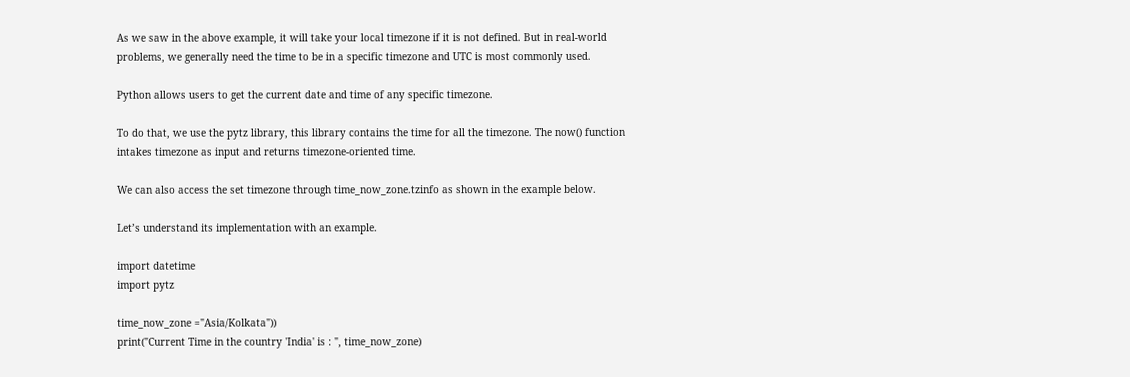As we saw in the above example, it will take your local timezone if it is not defined. But in real-world problems, we generally need the time to be in a specific timezone and UTC is most commonly used.

Python allows users to get the current date and time of any specific timezone.

To do that, we use the pytz library, this library contains the time for all the timezone. The now() function intakes timezone as input and returns timezone-oriented time.

We can also access the set timezone through time_now_zone.tzinfo as shown in the example below.

Let’s understand its implementation with an example.

import datetime
import pytz

time_now_zone ="Asia/Kolkata"))
print("Current Time in the country 'India' is : ", time_now_zone)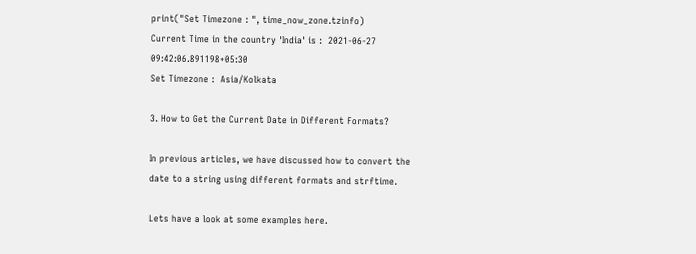print("Set Timezone : ", time_now_zone.tzinfo)
Current Time in the country 'India' is :  2021-06-27 09:42:06.891198+05:30
Set Timezone :  Asia/Kolkata

3. How to Get the Current Date in Different Formats?

In previous articles, we have discussed how to convert the date to a string using different formats and strftime.

Lets have a look at some examples here.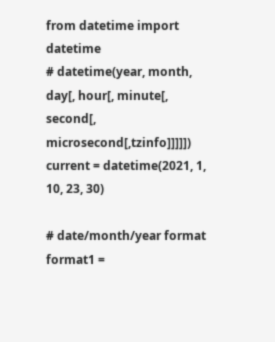from datetime import datetime
# datetime(year, month, day[, hour[, minute[, second[, microsecond[,tzinfo]]]]])
current = datetime(2021, 1, 10, 23, 30)

# date/month/year format
format1 =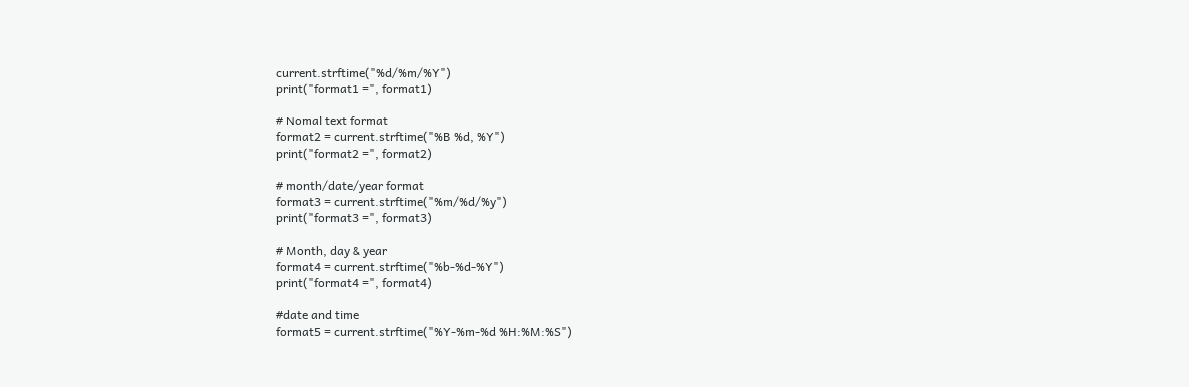current.strftime("%d/%m/%Y")
print("format1 =", format1)

# Nomal text format
format2 = current.strftime("%B %d, %Y")
print("format2 =", format2)

# month/date/year format
format3 = current.strftime("%m/%d/%y")
print("format3 =", format3)

# Month, day & year
format4 = current.strftime("%b-%d-%Y")
print("format4 =", format4)

#date and time
format5 = current.strftime("%Y-%m-%d %H:%M:%S")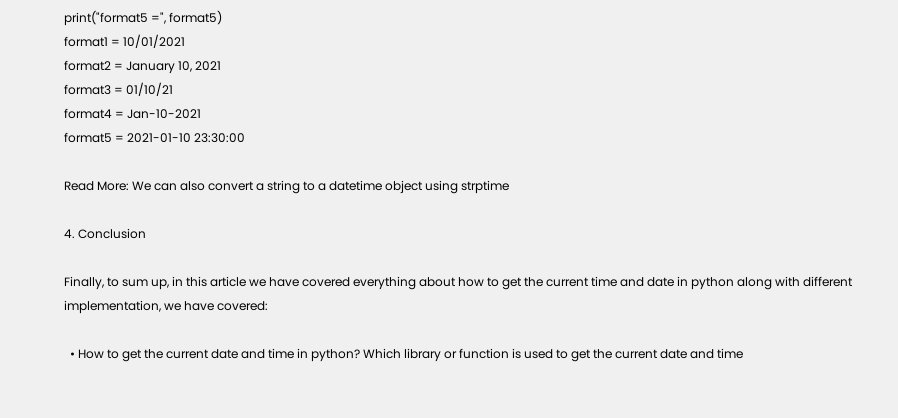print("format5 =", format5)
format1 = 10/01/2021
format2 = January 10, 2021
format3 = 01/10/21
format4 = Jan-10-2021
format5 = 2021-01-10 23:30:00

Read More: We can also convert a string to a datetime object using strptime

4. Conclusion

Finally, to sum up, in this article we have covered everything about how to get the current time and date in python along with different implementation, we have covered:

  • How to get the current date and time in python? Which library or function is used to get the current date and time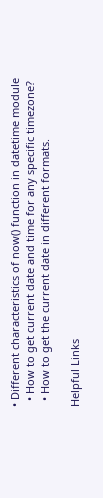• Different characteristics of now() function in datetime module
  • How to get current date and time for any specific timezone?
  • How to get the current date in different formats.

Helpful Links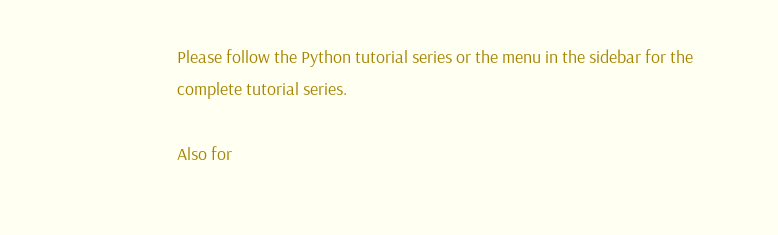Please follow the Python tutorial series or the menu in the sidebar for the complete tutorial series.

Also for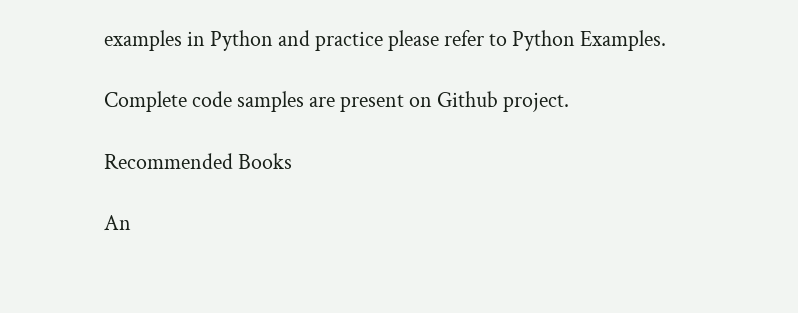examples in Python and practice please refer to Python Examples.

Complete code samples are present on Github project.

Recommended Books

An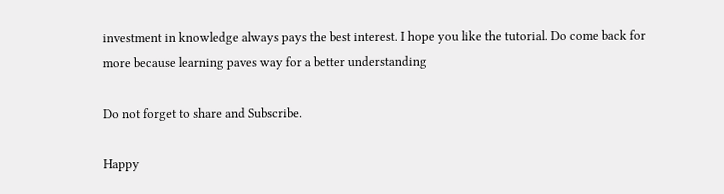investment in knowledge always pays the best interest. I hope you like the tutorial. Do come back for more because learning paves way for a better understanding

Do not forget to share and Subscribe.

Happy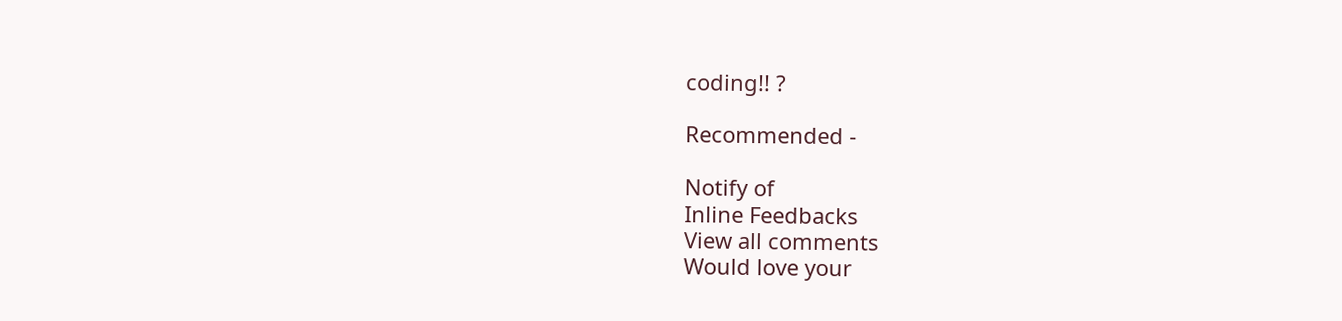coding!! ?

Recommended -

Notify of
Inline Feedbacks
View all comments
Would love your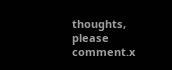thoughts, please comment.x